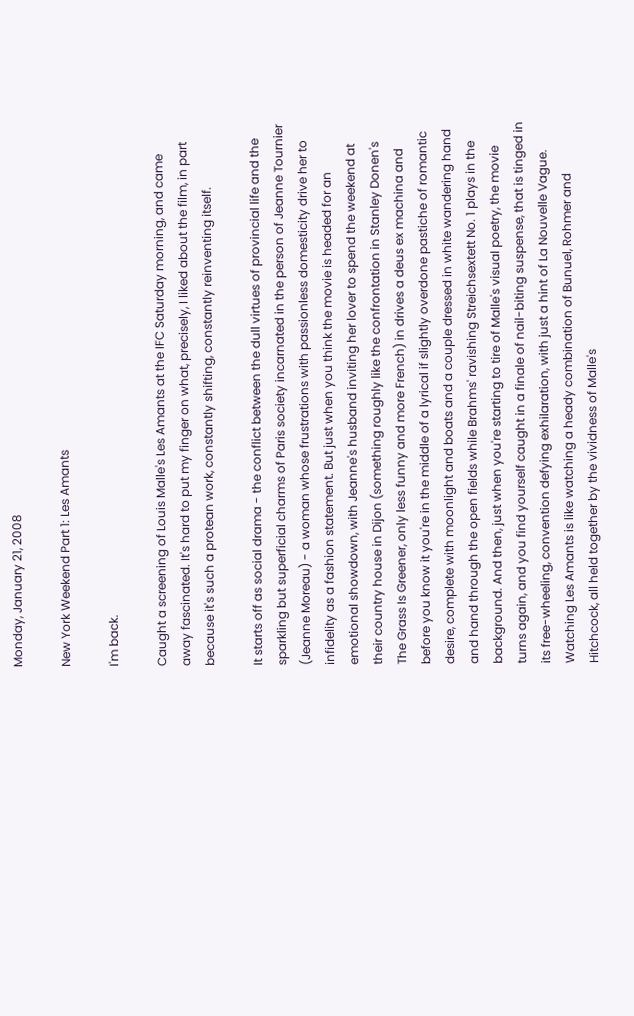Monday, January 21, 2008

New York Weekend Part 1: Les Amants

I'm back.

Caught a screening of Louis Malle's Les Amants at the IFC Saturday morning, and came away fascinated. It's hard to put my finger on what, precisely, I liked about the film, in part because it's such a protean work, constantly shifting, constantly reinventing itself.

It starts off as social drama - the conflict between the dull virtues of provincial life and the sparkling but superficial charms of Paris society incarnated in the person of Jeanne Tournier (Jeanne Moreau) - a woman whose frustrations with passionless domesticity drive her to infidelity as a fashion statement. But just when you think the movie is headed for an emotional showdown, with Jeanne's husband inviting her lover to spend the weekend at their country house in Dijon (something roughly like the confrontation in Stanley Donen's The Grass Is Greener, only less funny and more French) in drives a deus ex machina and before you know it you're in the middle of a lyrical if slightly overdone pastiche of romantic desire, complete with moonlight and boats and a couple dressed in white wandering hand and hand through the open fields while Brahms' ravishing Streichsextett No. 1 plays in the background. And then, just when you're starting to tire of Malle's visual poetry, the movie turns again, and you find yourself caught in a finale of nail-biting suspense, that is tinged in its free-wheeling, convention defying exhilaration, with just a hint of La Nouvelle Vague. Watching Les Amants is like watching a heady combination of Bunuel, Rohmer and Hitchcock, all held together by the vividness of Malle's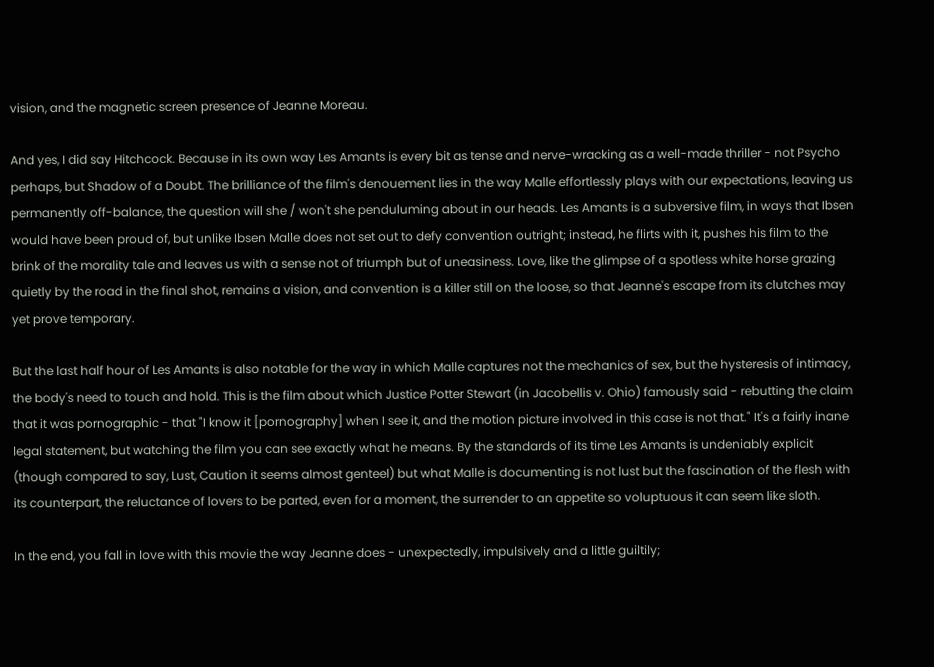vision, and the magnetic screen presence of Jeanne Moreau.

And yes, I did say Hitchcock. Because in its own way Les Amants is every bit as tense and nerve-wracking as a well-made thriller - not Psycho perhaps, but Shadow of a Doubt. The brilliance of the film's denouement lies in the way Malle effortlessly plays with our expectations, leaving us permanently off-balance, the question will she / won't she penduluming about in our heads. Les Amants is a subversive film, in ways that Ibsen would have been proud of, but unlike Ibsen Malle does not set out to defy convention outright; instead, he flirts with it, pushes his film to the brink of the morality tale and leaves us with a sense not of triumph but of uneasiness. Love, like the glimpse of a spotless white horse grazing quietly by the road in the final shot, remains a vision, and convention is a killer still on the loose, so that Jeanne's escape from its clutches may yet prove temporary.

But the last half hour of Les Amants is also notable for the way in which Malle captures not the mechanics of sex, but the hysteresis of intimacy, the body's need to touch and hold. This is the film about which Justice Potter Stewart (in Jacobellis v. Ohio) famously said - rebutting the claim that it was pornographic - that "I know it [pornography] when I see it, and the motion picture involved in this case is not that." It's a fairly inane legal statement, but watching the film you can see exactly what he means. By the standards of its time Les Amants is undeniably explicit (though compared to say, Lust, Caution it seems almost genteel) but what Malle is documenting is not lust but the fascination of the flesh with its counterpart, the reluctance of lovers to be parted, even for a moment, the surrender to an appetite so voluptuous it can seem like sloth.

In the end, you fall in love with this movie the way Jeanne does - unexpectedly, impulsively and a little guiltily;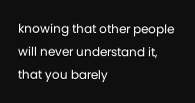knowing that other people will never understand it, that you barely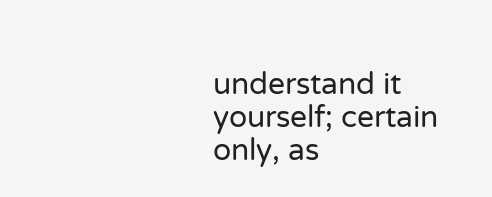understand it yourself; certain only, as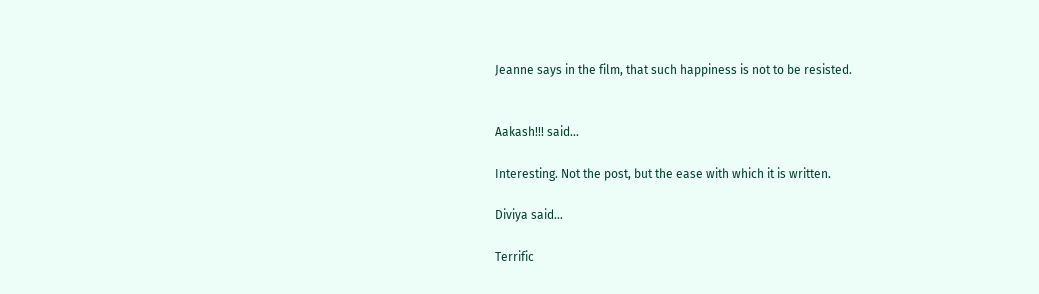Jeanne says in the film, that such happiness is not to be resisted.


Aakash!!! said...

Interesting. Not the post, but the ease with which it is written.

Diviya said...

Terrific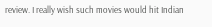review. I really wish such movies would hit Indian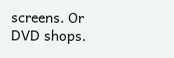screens. Or DVD shops.